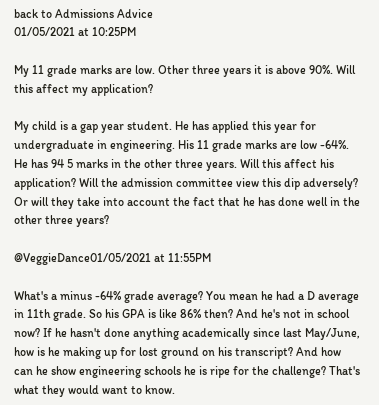back to Admissions Advice
01/05/2021 at 10:25PM

My 11 grade marks are low. Other three years it is above 90%. Will this affect my application?

My child is a gap year student. He has applied this year for undergraduate in engineering. His 11 grade marks are low -64%. He has 94 5 marks in the other three years. Will this affect his application? Will the admission committee view this dip adversely? Or will they take into account the fact that he has done well in the other three years?

@VeggieDance01/05/2021 at 11:55PM

What's a minus -64% grade average? You mean he had a D average in 11th grade. So his GPA is like 86% then? And he's not in school now? If he hasn't done anything academically since last May/June, how is he making up for lost ground on his transcript? And how can he show engineering schools he is ripe for the challenge? That's what they would want to know.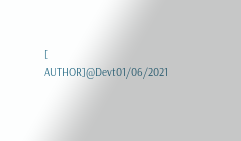[ AUTHOR]@Devt01/06/2021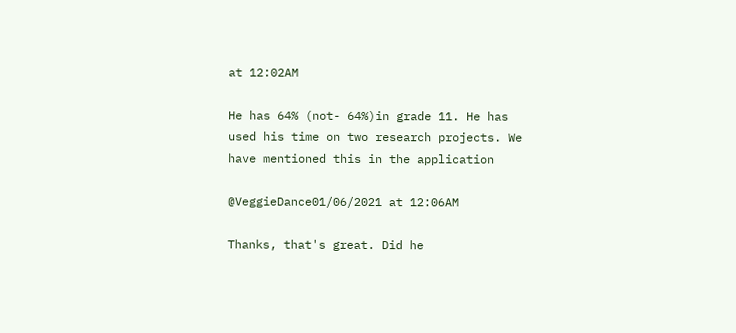at 12:02AM

He has 64% (not- 64%)in grade 11. He has used his time on two research projects. We have mentioned this in the application

@VeggieDance01/06/2021 at 12:06AM

Thanks, that's great. Did he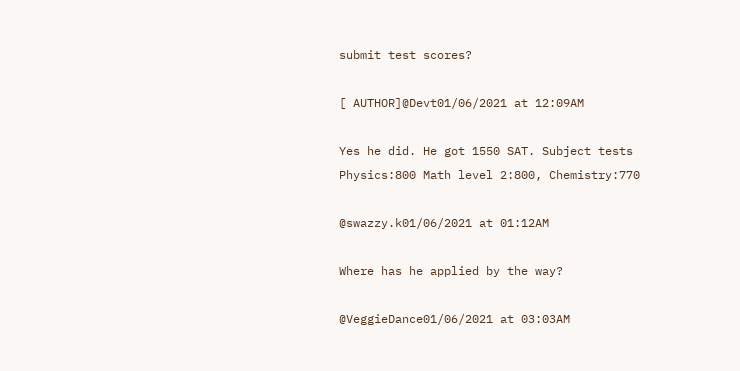submit test scores?

[ AUTHOR]@Devt01/06/2021 at 12:09AM

Yes he did. He got 1550 SAT. Subject tests Physics:800 Math level 2:800, Chemistry:770

@swazzy.k01/06/2021 at 01:12AM

Where has he applied by the way?

@VeggieDance01/06/2021 at 03:03AM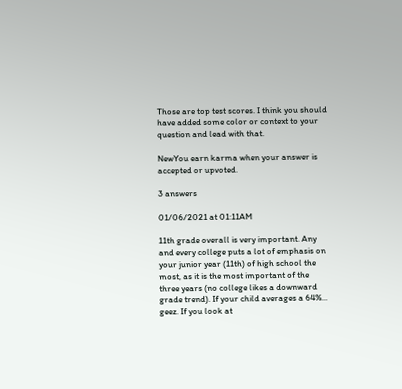Those are top test scores. I think you should have added some color or context to your question and lead with that.

NewYou earn karma when your answer is accepted or upvoted.

3 answers

01/06/2021 at 01:11AM

11th grade overall is very important. Any and every college puts a lot of emphasis on your junior year (11th) of high school the most, as it is the most important of the three years (no college likes a downward grade trend). If your child averages a 64%... geez. If you look at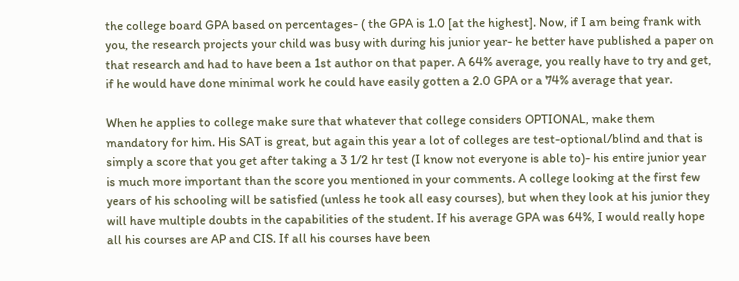the college board GPA based on percentages- ( the GPA is 1.0 [at the highest]. Now, if I am being frank with you, the research projects your child was busy with during his junior year- he better have published a paper on that research and had to have been a 1st author on that paper. A 64% average, you really have to try and get, if he would have done minimal work he could have easily gotten a 2.0 GPA or a 74% average that year.

When he applies to college make sure that whatever that college considers OPTIONAL, make them mandatory for him. His SAT is great, but again this year a lot of colleges are test-optional/blind and that is simply a score that you get after taking a 3 1/2 hr test (I know not everyone is able to)- his entire junior year is much more important than the score you mentioned in your comments. A college looking at the first few years of his schooling will be satisfied (unless he took all easy courses), but when they look at his junior they will have multiple doubts in the capabilities of the student. If his average GPA was 64%, I would really hope all his courses are AP and CIS. If all his courses have been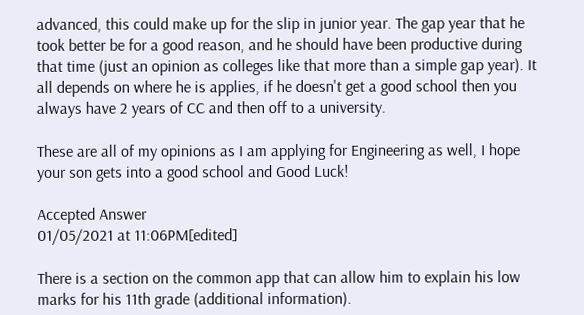advanced, this could make up for the slip in junior year. The gap year that he took better be for a good reason, and he should have been productive during that time (just an opinion as colleges like that more than a simple gap year). It all depends on where he is applies, if he doesn't get a good school then you always have 2 years of CC and then off to a university.

These are all of my opinions as I am applying for Engineering as well, I hope your son gets into a good school and Good Luck!

Accepted Answer
01/05/2021 at 11:06PM[edited]

There is a section on the common app that can allow him to explain his low marks for his 11th grade (additional information).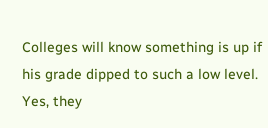Colleges will know something is up if his grade dipped to such a low level. Yes, they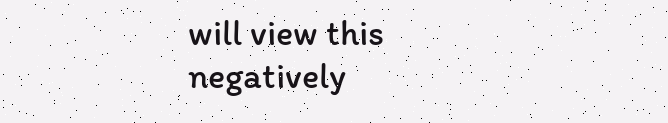will view this negatively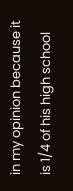in my opinion because it is 1/4 of his high school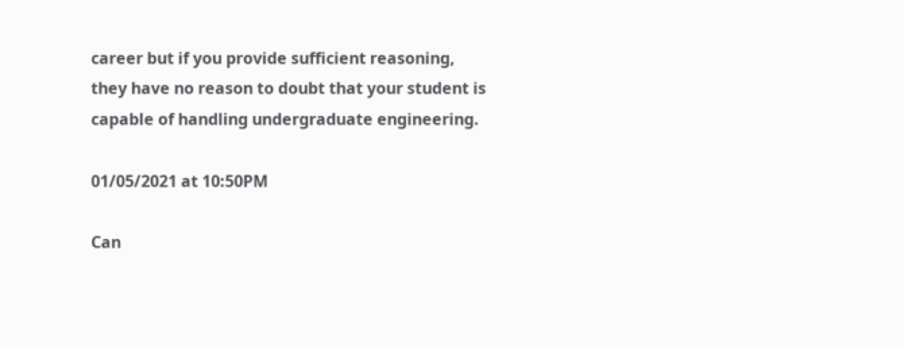career but if you provide sufficient reasoning, they have no reason to doubt that your student is capable of handling undergraduate engineering.

01/05/2021 at 10:50PM

Can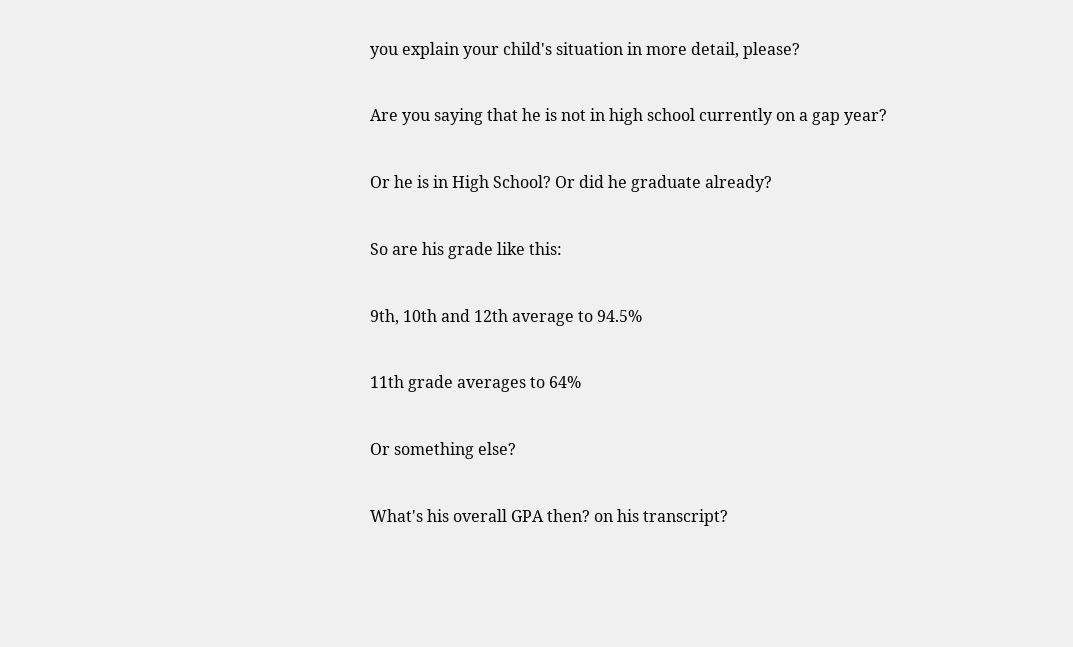you explain your child's situation in more detail, please?

Are you saying that he is not in high school currently on a gap year?

Or he is in High School? Or did he graduate already?

So are his grade like this:

9th, 10th and 12th average to 94.5%

11th grade averages to 64%

Or something else?

What's his overall GPA then? on his transcript?